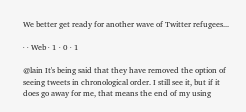We better get ready for another wave of Twitter refugees...

· · Web · 1 · 0 · 1

@lain It's being said that they have removed the option of seeing tweets in chronological order. I still see it, but if it does go away for me, that means the end of my using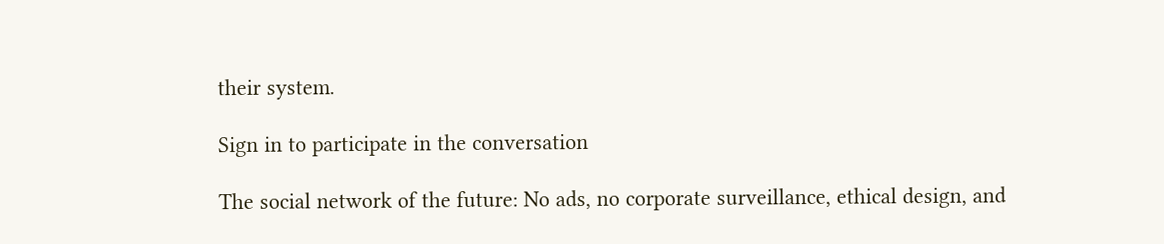their system.

Sign in to participate in the conversation

The social network of the future: No ads, no corporate surveillance, ethical design, and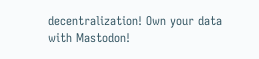decentralization! Own your data with Mastodon!